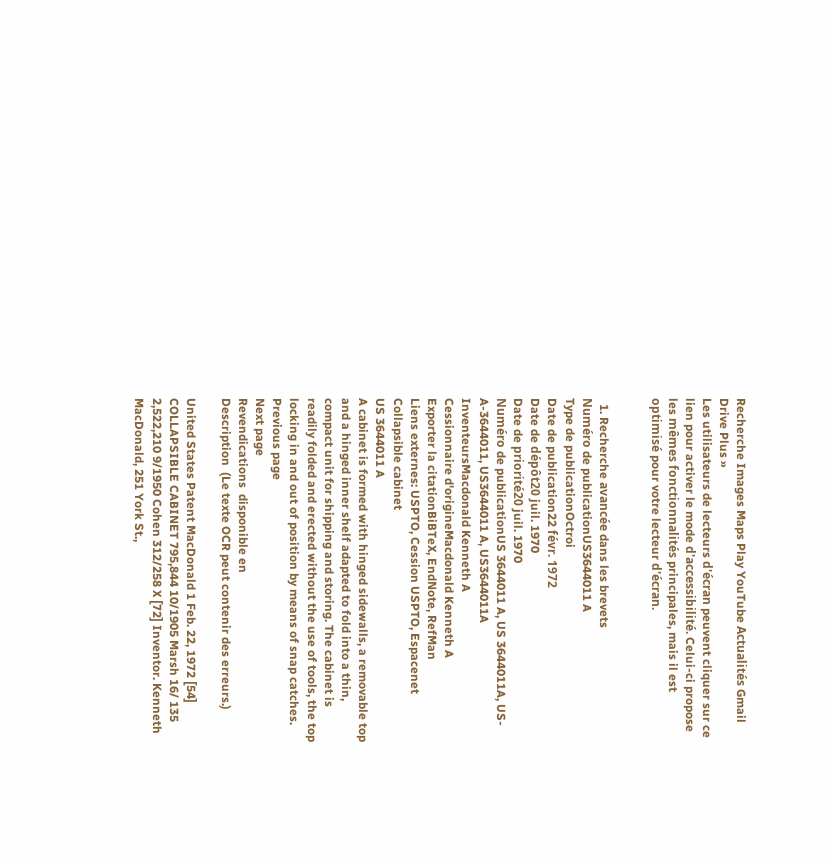Recherche Images Maps Play YouTube Actualités Gmail Drive Plus »
Les utilisateurs de lecteurs d'écran peuvent cliquer sur ce lien pour activer le mode d'accessibilité. Celui-ci propose les mêmes fonctionnalités principales, mais il est optimisé pour votre lecteur d'écran.


  1. Recherche avancée dans les brevets
Numéro de publicationUS3644011 A
Type de publicationOctroi
Date de publication22 févr. 1972
Date de dépôt20 juil. 1970
Date de priorité20 juil. 1970
Numéro de publicationUS 3644011 A, US 3644011A, US-A-3644011, US3644011 A, US3644011A
InventeursMacdonald Kenneth A
Cessionnaire d'origineMacdonald Kenneth A
Exporter la citationBiBTeX, EndNote, RefMan
Liens externes: USPTO, Cession USPTO, Espacenet
Collapsible cabinet
US 3644011 A
A cabinet is formed with hinged sidewalls, a removable top and a hinged inner shelf adapted to fold into a thin, compact unit for shipping and storing. The cabinet is readily folded and erected without the use of tools, the top locking in and out of position by means of snap catches.
Previous page
Next page
Revendications  disponible en
Description  (Le texte OCR peut contenir des erreurs.)

United States Patent MacDonald 1 Feb. 22, 1972 [54] COLLAPSIBLE CABINET 795,844 10/1905 Marsh 16/ 135 2,522,210 9/1950 Cohen 312/258 X [72] Inventor. Kenneth MacDonald, 251 York St.,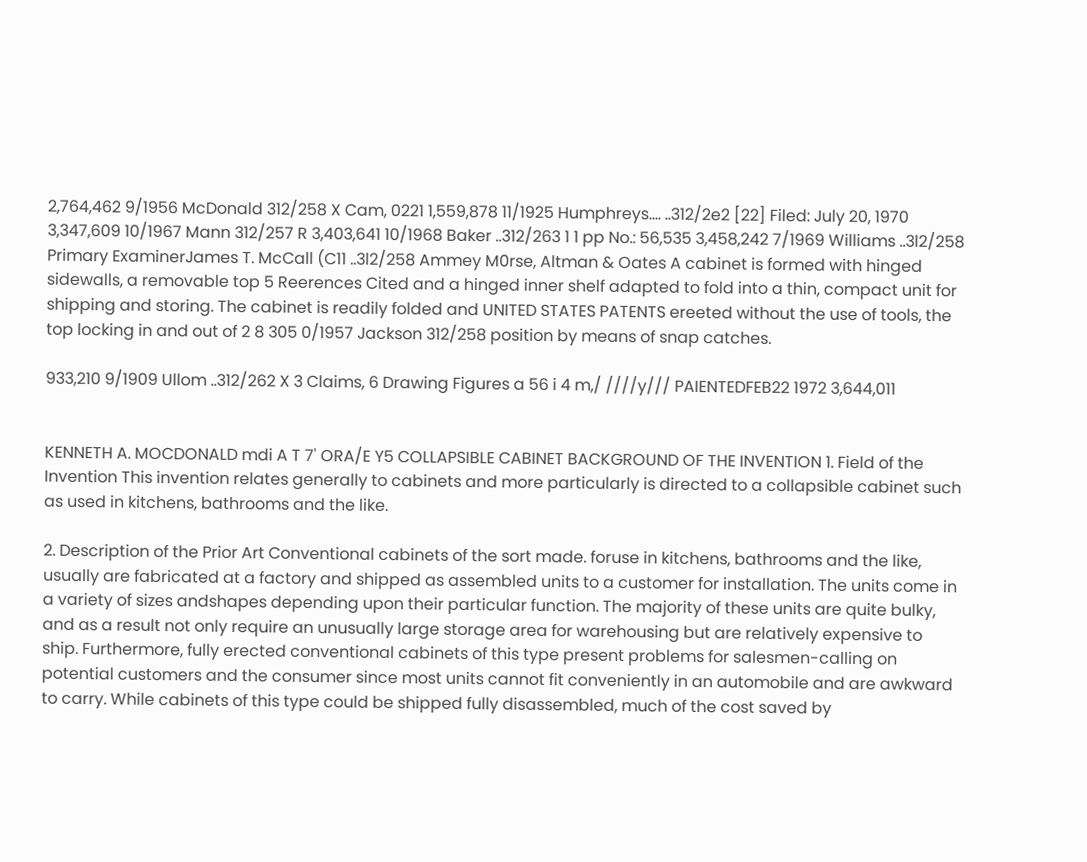2,764,462 9/1956 McDonald 312/258 X Cam, 0221 1,559,878 11/1925 Humphreys.... ..312/2e2 [22] Filed: July 20, 1970 3,347,609 10/1967 Mann 312/257 R 3,403,641 10/1968 Baker ..312/263 1 1 pp No.: 56,535 3,458,242 7/1969 Williams ..3l2/258 Primary ExaminerJames T. McCall (C11 ..3l2/258 Ammey M0rse, Altman & Oates A cabinet is formed with hinged sidewalls, a removable top 5 Reerences Cited and a hinged inner shelf adapted to fold into a thin, compact unit for shipping and storing. The cabinet is readily folded and UNITED STATES PATENTS ereeted without the use of tools, the top locking in and out of 2 8 305 0/1957 Jackson 312/258 position by means of snap catches.

933,210 9/1909 Ullom ..312/262 X 3 Claims, 6 Drawing Figures a 56 i 4 m,/ ////y/// PAIENTEDFEB22 1972 3,644,011


KENNETH A. MOCDONALD mdi A T 7' ORA/E Y5 COLLAPSIBLE CABINET BACKGROUND OF THE INVENTION 1. Field of the Invention This invention relates generally to cabinets and more particularly is directed to a collapsible cabinet such as used in kitchens, bathrooms and the like.

2. Description of the Prior Art Conventional cabinets of the sort made. foruse in kitchens, bathrooms and the like, usually are fabricated at a factory and shipped as assembled units to a customer for installation. The units come in a variety of sizes andshapes depending upon their particular function. The majority of these units are quite bulky, and as a result not only require an unusually large storage area for warehousing but are relatively expensive to ship. Furthermore, fully erected conventional cabinets of this type present problems for salesmen-calling on potential customers and the consumer since most units cannot fit conveniently in an automobile and are awkward to carry. While cabinets of this type could be shipped fully disassembled, much of the cost saved by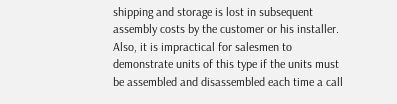shipping and storage is lost in subsequent assembly costs by the customer or his installer. Also, it is impractical for salesmen to demonstrate units of this type if the units must be assembled and disassembled each time a call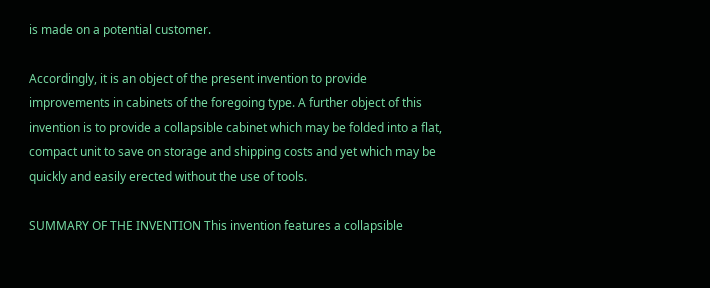is made on a potential customer.

Accordingly, it is an object of the present invention to provide improvements in cabinets of the foregoing type. A further object of this invention is to provide a collapsible cabinet which may be folded into a flat, compact unit to save on storage and shipping costs and yet which may be quickly and easily erected without the use of tools.

SUMMARY OF THE INVENTION This invention features a collapsible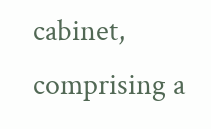cabinet, comprising a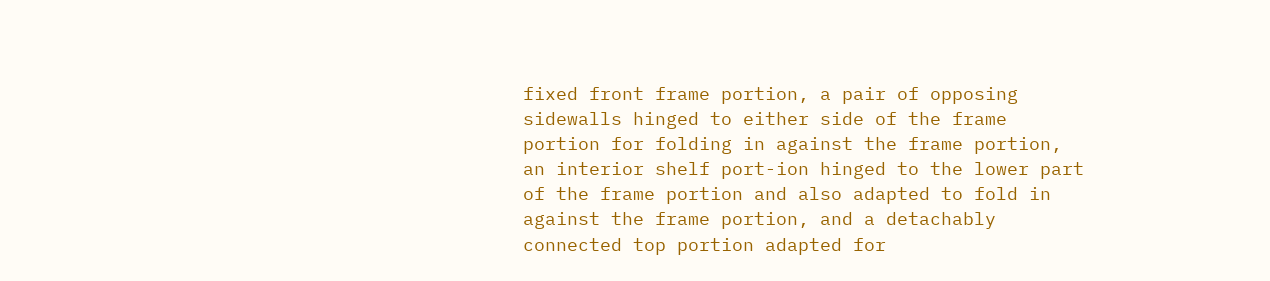fixed front frame portion, a pair of opposing sidewalls hinged to either side of the frame portion for folding in against the frame portion, an interior shelf port-ion hinged to the lower part of the frame portion and also adapted to fold in against the frame portion, and a detachably connected top portion adapted for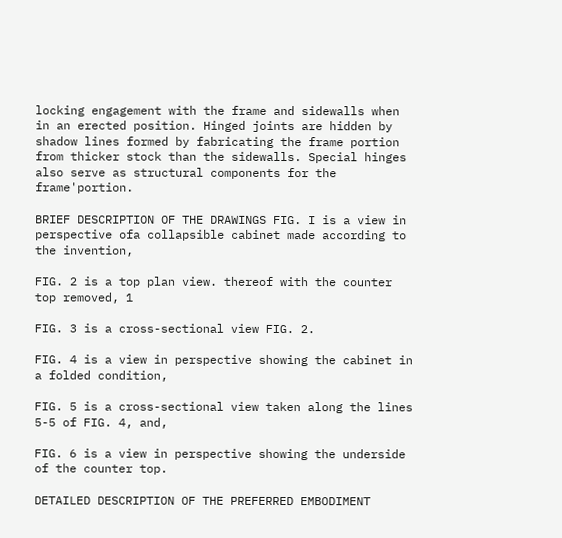locking engagement with the frame and sidewalls when in an erected position. Hinged joints are hidden by shadow lines formed by fabricating the frame portion from thicker stock than the sidewalls. Special hinges also serve as structural components for the frame'portion.

BRIEF DESCRIPTION OF THE DRAWINGS FIG. I is a view in perspective ofa collapsible cabinet made according to the invention,

FIG. 2 is a top plan view. thereof with the counter top removed, 1

FIG. 3 is a cross-sectional view FIG. 2.

FIG. 4 is a view in perspective showing the cabinet in a folded condition,

FIG. 5 is a cross-sectional view taken along the lines 5-5 of FIG. 4, and,

FIG. 6 is a view in perspective showing the underside of the counter top.

DETAILED DESCRIPTION OF THE PREFERRED EMBODIMENT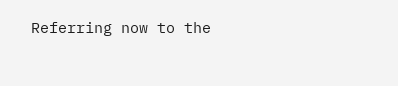Referring now to the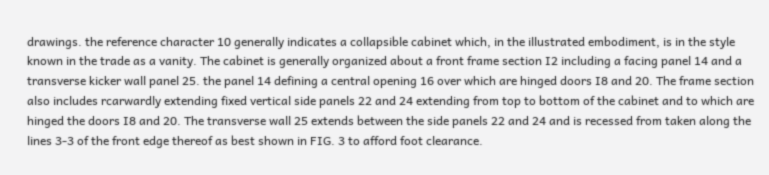drawings. the reference character 10 generally indicates a collapsible cabinet which, in the illustrated embodiment, is in the style known in the trade as a vanity. The cabinet is generally organized about a front frame section I2 including a facing panel 14 and a transverse kicker wall panel 25. the panel 14 defining a central opening 16 over which are hinged doors I8 and 20. The frame section also includes rcarwardly extending fixed vertical side panels 22 and 24 extending from top to bottom of the cabinet and to which are hinged the doors I8 and 20. The transverse wall 25 extends between the side panels 22 and 24 and is recessed from taken along the lines 3-3 of the front edge thereof as best shown in FIG. 3 to afford foot clearance.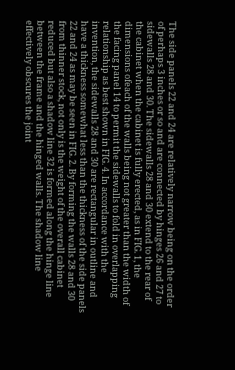The side panels 22 and 24 are relatively narrow being on the order of perhaps 3 inches or so and are connected by hinges 26 and 27 to sidewalls 28 and 30. The sidewalls 28 and 30 extend to the rear of the cabinet when the cabinet is fully erected, as in FIG. 1, the dimensions ofeach of the walls being not greater than the width of the facing panel 14 to permit the sidewalls to fold in overlapping relationship as best shown in FIG. 4. In accordance with the invention, the sidewalls 28 and 30 are rectangular in outline and have a thickness somewhat less than the thickness of the side panels 22 and 24 as may be seen in FIG. 2. By forming the walls 28 and 30 from thinner stock, not only is the weight of the overall cabinet reduced but also a shadow line 32 is formed along the hinge line between the frame and the hinged walls. The shadow line effectively obscures the joint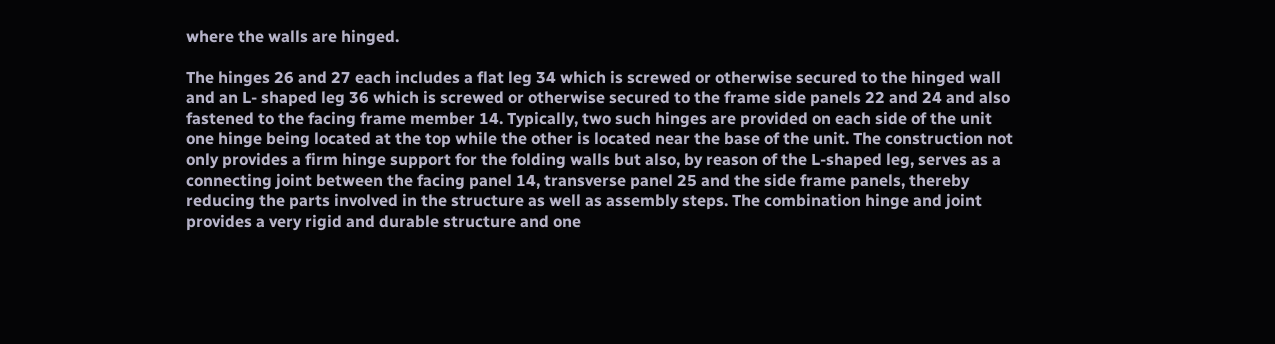where the walls are hinged.

The hinges 26 and 27 each includes a flat leg 34 which is screwed or otherwise secured to the hinged wall and an L- shaped leg 36 which is screwed or otherwise secured to the frame side panels 22 and 24 and also fastened to the facing frame member 14. Typically, two such hinges are provided on each side of the unit one hinge being located at the top while the other is located near the base of the unit. The construction not only provides a firm hinge support for the folding walls but also, by reason of the L-shaped leg, serves as a connecting joint between the facing panel 14, transverse panel 25 and the side frame panels, thereby reducing the parts involved in the structure as well as assembly steps. The combination hinge and joint provides a very rigid and durable structure and one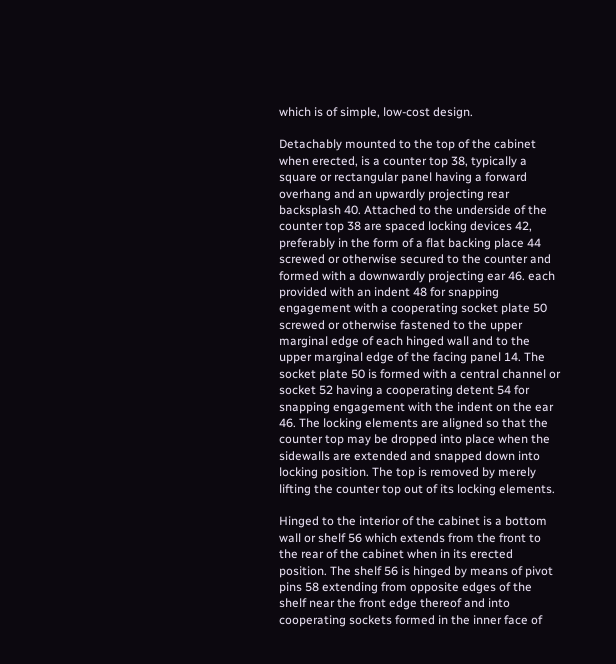which is of simple, low-cost design.

Detachably mounted to the top of the cabinet when erected, is a counter top 38, typically a square or rectangular panel having a forward overhang and an upwardly projecting rear backsplash 40. Attached to the underside of the counter top 38 are spaced locking devices 42, preferably in the form of a flat backing place 44 screwed or otherwise secured to the counter and formed with a downwardly projecting ear 46. each provided with an indent 48 for snapping engagement with a cooperating socket plate 50 screwed or otherwise fastened to the upper marginal edge of each hinged wall and to the upper marginal edge of the facing panel 14. The socket plate 50 is formed with a central channel or socket 52 having a cooperating detent 54 for snapping engagement with the indent on the ear 46. The locking elements are aligned so that the counter top may be dropped into place when the sidewalls are extended and snapped down into locking position. The top is removed by merely lifting the counter top out of its locking elements.

Hinged to the interior of the cabinet is a bottom wall or shelf 56 which extends from the front to the rear of the cabinet when in its erected position. The shelf 56 is hinged by means of pivot pins 58 extending from opposite edges of the shelf near the front edge thereof and into cooperating sockets formed in the inner face of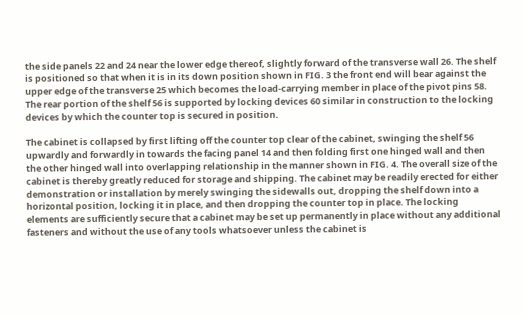the side panels 22 and 24 near the lower edge thereof, slightly forward of the transverse wall 26. The shelf is positioned so that when it is in its down position shown in FIG. 3 the front end will bear against the upper edge of the transverse 25 which becomes the load-carrying member in place of the pivot pins 58. The rear portion of the shelf 56 is supported by locking devices 60 similar in construction to the locking devices by which the counter top is secured in position.

The cabinet is collapsed by first lifting off the counter top clear of the cabinet, swinging the shelf 56 upwardly and forwardly in towards the facing panel 14 and then folding first one hinged wall and then the other hinged wall into overlapping relationship in the manner shown in FIG. 4. The overall size of the cabinet is thereby greatly reduced for storage and shipping. The cabinet may be readily erected for either demonstration or installation by merely swinging the sidewalls out, dropping the shelf down into a horizontal position, locking it in place, and then dropping the counter top in place. The locking elements are sufficiently secure that a cabinet may be set up permanently in place without any additional fasteners and without the use of any tools whatsoever unless the cabinet is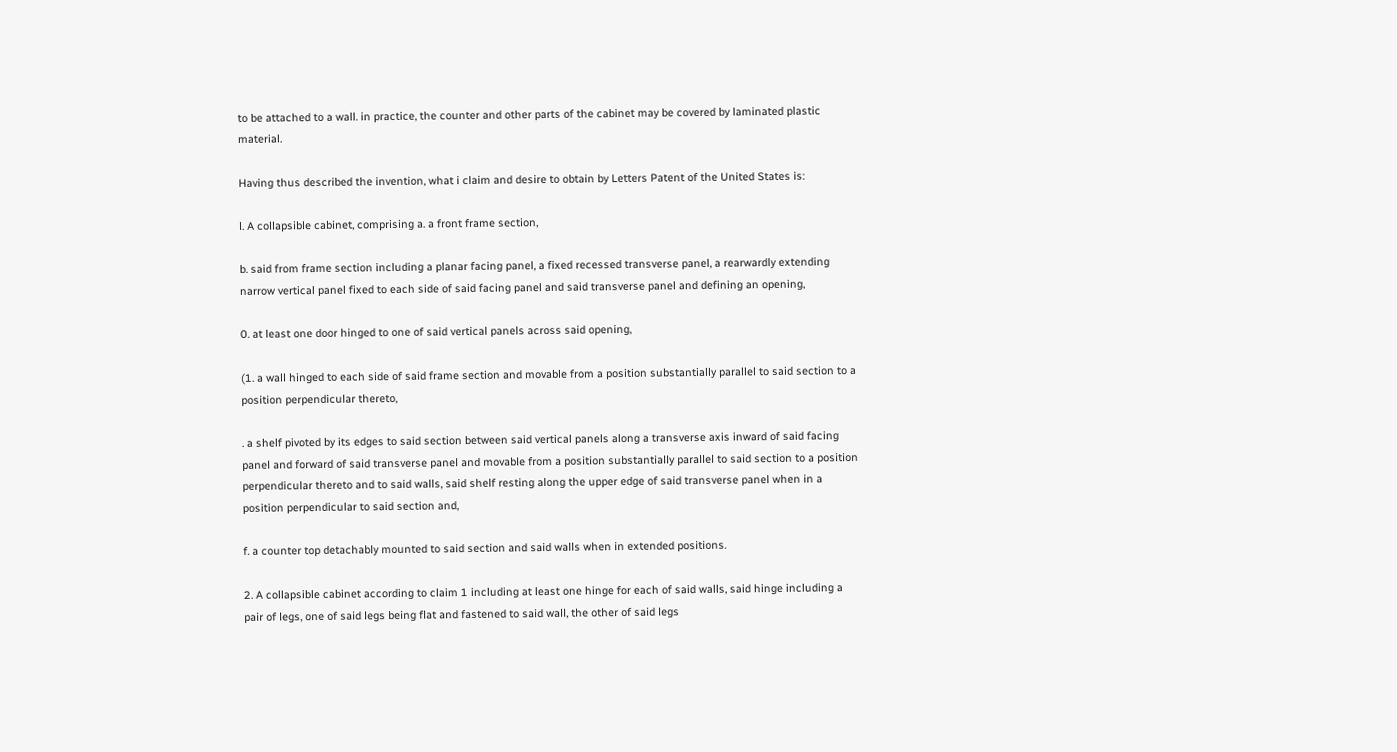to be attached to a wall. in practice, the counter and other parts of the cabinet may be covered by laminated plastic material.

Having thus described the invention, what i claim and desire to obtain by Letters Patent of the United States is:

l. A collapsible cabinet, comprising a. a front frame section,

b. said from frame section including a planar facing panel, a fixed recessed transverse panel, a rearwardly extending narrow vertical panel fixed to each side of said facing panel and said transverse panel and defining an opening,

0. at least one door hinged to one of said vertical panels across said opening,

(1. a wall hinged to each side of said frame section and movable from a position substantially parallel to said section to a position perpendicular thereto,

. a shelf pivoted by its edges to said section between said vertical panels along a transverse axis inward of said facing panel and forward of said transverse panel and movable from a position substantially parallel to said section to a position perpendicular thereto and to said walls, said shelf resting along the upper edge of said transverse panel when in a position perpendicular to said section and,

f. a counter top detachably mounted to said section and said walls when in extended positions.

2. A collapsible cabinet according to claim 1 including at least one hinge for each of said walls, said hinge including a pair of legs, one of said legs being flat and fastened to said wall, the other of said legs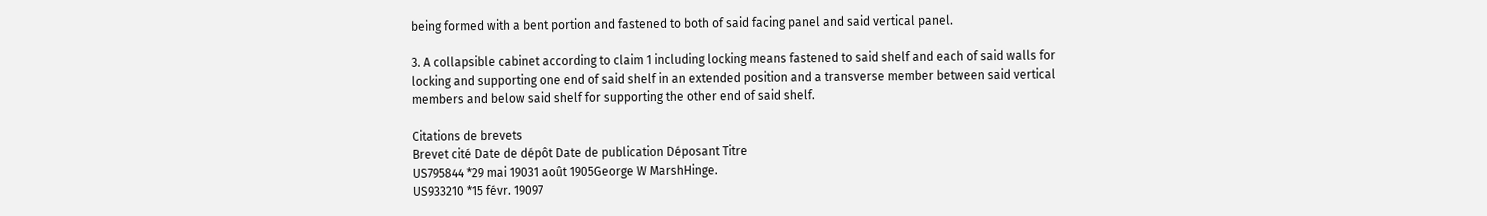being formed with a bent portion and fastened to both of said facing panel and said vertical panel.

3. A collapsible cabinet according to claim 1 including locking means fastened to said shelf and each of said walls for locking and supporting one end of said shelf in an extended position and a transverse member between said vertical members and below said shelf for supporting the other end of said shelf.

Citations de brevets
Brevet cité Date de dépôt Date de publication Déposant Titre
US795844 *29 mai 19031 août 1905George W MarshHinge.
US933210 *15 févr. 19097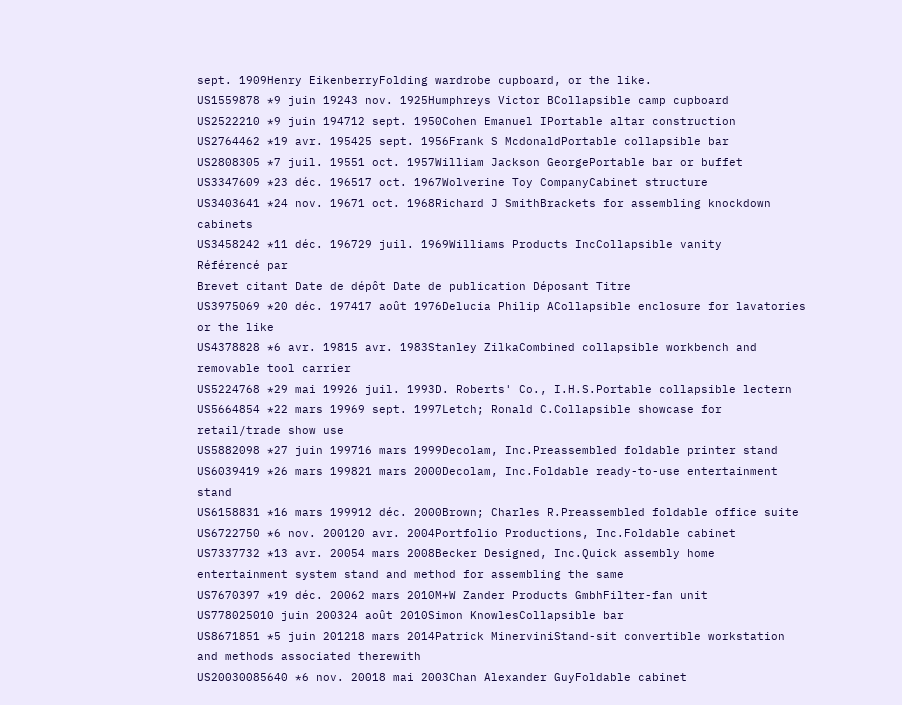sept. 1909Henry EikenberryFolding wardrobe cupboard, or the like.
US1559878 *9 juin 19243 nov. 1925Humphreys Victor BCollapsible camp cupboard
US2522210 *9 juin 194712 sept. 1950Cohen Emanuel IPortable altar construction
US2764462 *19 avr. 195425 sept. 1956Frank S McdonaldPortable collapsible bar
US2808305 *7 juil. 19551 oct. 1957William Jackson GeorgePortable bar or buffet
US3347609 *23 déc. 196517 oct. 1967Wolverine Toy CompanyCabinet structure
US3403641 *24 nov. 19671 oct. 1968Richard J SmithBrackets for assembling knockdown cabinets
US3458242 *11 déc. 196729 juil. 1969Williams Products IncCollapsible vanity
Référencé par
Brevet citant Date de dépôt Date de publication Déposant Titre
US3975069 *20 déc. 197417 août 1976Delucia Philip ACollapsible enclosure for lavatories or the like
US4378828 *6 avr. 19815 avr. 1983Stanley ZilkaCombined collapsible workbench and removable tool carrier
US5224768 *29 mai 19926 juil. 1993D. Roberts' Co., I.H.S.Portable collapsible lectern
US5664854 *22 mars 19969 sept. 1997Letch; Ronald C.Collapsible showcase for retail/trade show use
US5882098 *27 juin 199716 mars 1999Decolam, Inc.Preassembled foldable printer stand
US6039419 *26 mars 199821 mars 2000Decolam, Inc.Foldable ready-to-use entertainment stand
US6158831 *16 mars 199912 déc. 2000Brown; Charles R.Preassembled foldable office suite
US6722750 *6 nov. 200120 avr. 2004Portfolio Productions, Inc.Foldable cabinet
US7337732 *13 avr. 20054 mars 2008Becker Designed, Inc.Quick assembly home entertainment system stand and method for assembling the same
US7670397 *19 déc. 20062 mars 2010M+W Zander Products GmbhFilter-fan unit
US778025010 juin 200324 août 2010Simon KnowlesCollapsible bar
US8671851 *5 juin 201218 mars 2014Patrick MinerviniStand-sit convertible workstation and methods associated therewith
US20030085640 *6 nov. 20018 mai 2003Chan Alexander GuyFoldable cabinet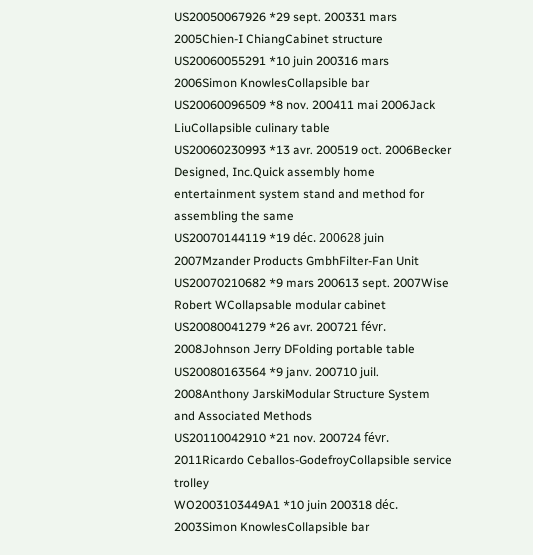US20050067926 *29 sept. 200331 mars 2005Chien-I ChiangCabinet structure
US20060055291 *10 juin 200316 mars 2006Simon KnowlesCollapsible bar
US20060096509 *8 nov. 200411 mai 2006Jack LiuCollapsible culinary table
US20060230993 *13 avr. 200519 oct. 2006Becker Designed, Inc.Quick assembly home entertainment system stand and method for assembling the same
US20070144119 *19 déc. 200628 juin 2007Mzander Products GmbhFilter-Fan Unit
US20070210682 *9 mars 200613 sept. 2007Wise Robert WCollapsable modular cabinet
US20080041279 *26 avr. 200721 févr. 2008Johnson Jerry DFolding portable table
US20080163564 *9 janv. 200710 juil. 2008Anthony JarskiModular Structure System and Associated Methods
US20110042910 *21 nov. 200724 févr. 2011Ricardo Ceballos-GodefroyCollapsible service trolley
WO2003103449A1 *10 juin 200318 déc. 2003Simon KnowlesCollapsible bar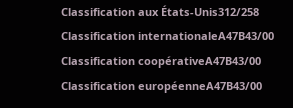Classification aux États-Unis312/258
Classification internationaleA47B43/00
Classification coopérativeA47B43/00
Classification européenneA47B43/00